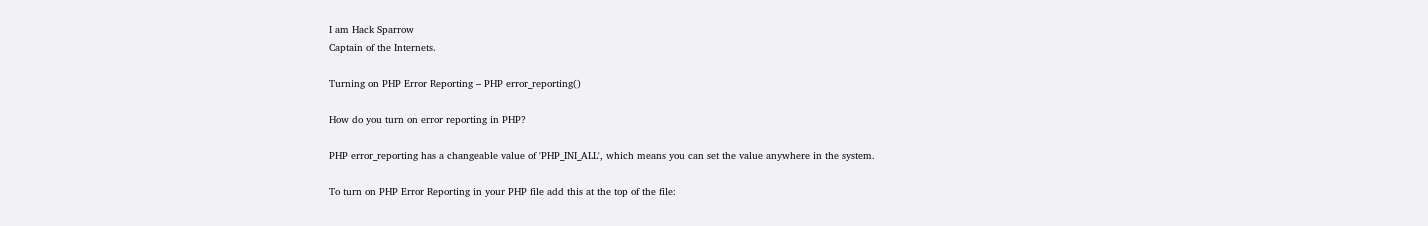I am Hack Sparrow
Captain of the Internets.

Turning on PHP Error Reporting – PHP error_reporting()

How do you turn on error reporting in PHP?

PHP error_reporting has a changeable value of 'PHP_INI_ALL', which means you can set the value anywhere in the system.

To turn on PHP Error Reporting in your PHP file add this at the top of the file: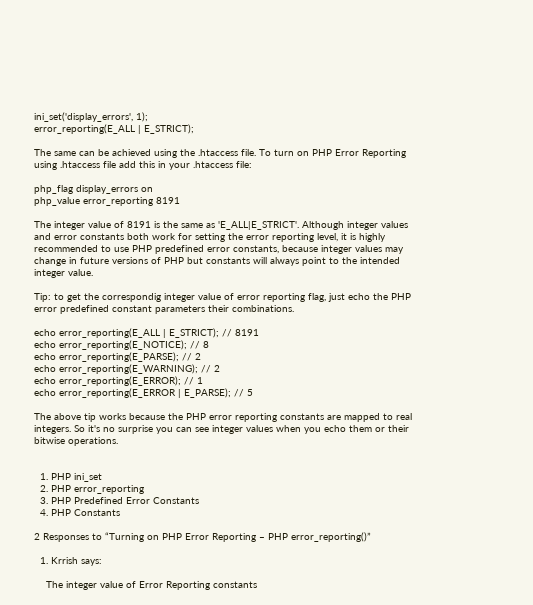ini_set('display_errors', 1);
error_reporting(E_ALL | E_STRICT);

The same can be achieved using the .htaccess file. To turn on PHP Error Reporting using .htaccess file add this in your .htaccess file:

php_flag display_errors on
php_value error_reporting 8191

The integer value of 8191 is the same as 'E_ALL|E_STRICT'. Although integer values and error constants both work for setting the error reporting level, it is highly recommended to use PHP predefined error constants, because integer values may change in future versions of PHP but constants will always point to the intended integer value.

Tip: to get the correspondig integer value of error reporting flag, just echo the PHP error predefined constant parameters their combinations.

echo error_reporting(E_ALL | E_STRICT); // 8191
echo error_reporting(E_NOTICE); // 8
echo error_reporting(E_PARSE); // 2
echo error_reporting(E_WARNING); // 2
echo error_reporting(E_ERROR); // 1
echo error_reporting(E_ERROR | E_PARSE); // 5

The above tip works because the PHP error reporting constants are mapped to real integers. So it's no surprise you can see integer values when you echo them or their bitwise operations.


  1. PHP ini_set
  2. PHP error_reporting
  3. PHP Predefined Error Constants
  4. PHP Constants

2 Responses to “Turning on PHP Error Reporting – PHP error_reporting()”

  1. Krrish says:

    The integer value of Error Reporting constants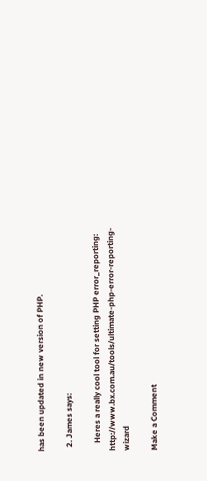has been updated in new version of PHP.

  2. James says:

    Heres a really cool tool for setting PHP error_reporting: http://www.bx.com.au/tools/ultimate-php-error-reporting-wizard

Make a Comment